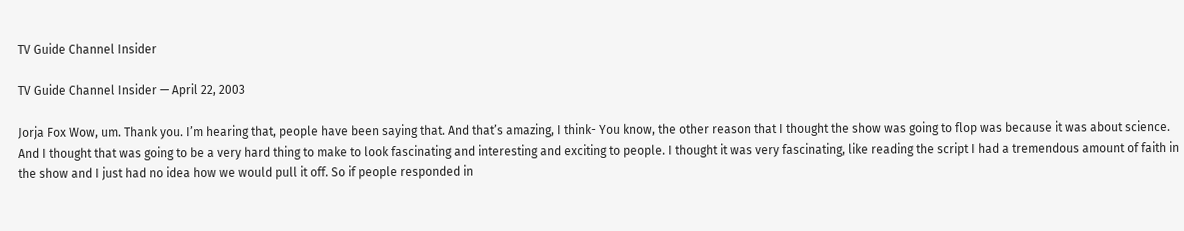TV Guide Channel Insider

TV Guide Channel Insider — April 22, 2003

Jorja Fox Wow, um. Thank you. I’m hearing that, people have been saying that. And that’s amazing, I think- You know, the other reason that I thought the show was going to flop was because it was about science. And I thought that was going to be a very hard thing to make to look fascinating and interesting and exciting to people. I thought it was very fascinating, like reading the script I had a tremendous amount of faith in the show and I just had no idea how we would pull it off. So if people responded in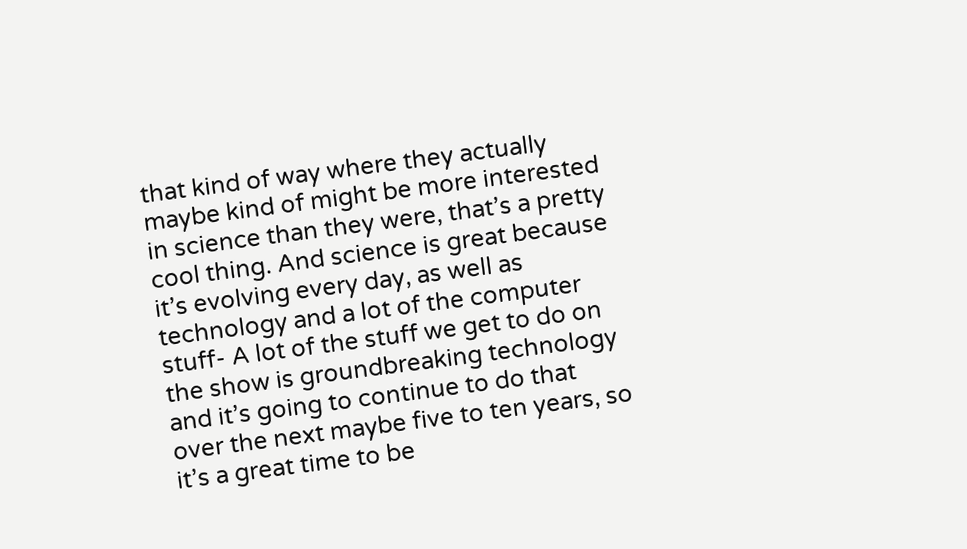that kind of way where they actually maybe kind of might be more interested in science than they were, that’s a pretty cool thing. And science is great because it’s evolving every day, as well as technology and a lot of the computer stuff- A lot of the stuff we get to do on the show is groundbreaking technology and it’s going to continue to do that over the next maybe five to ten years, so it’s a great time to be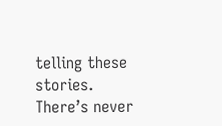telling these stories. There’s never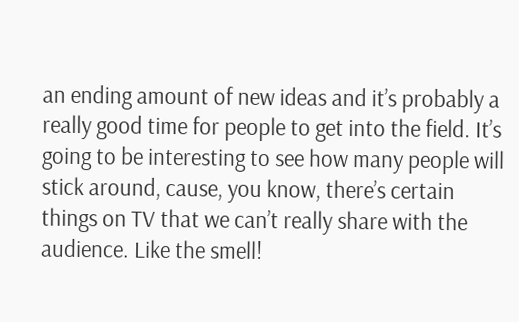an ending amount of new ideas and it’s probably a really good time for people to get into the field. It’s going to be interesting to see how many people will stick around, cause, you know, there’s certain things on TV that we can’t really share with the audience. Like the smell!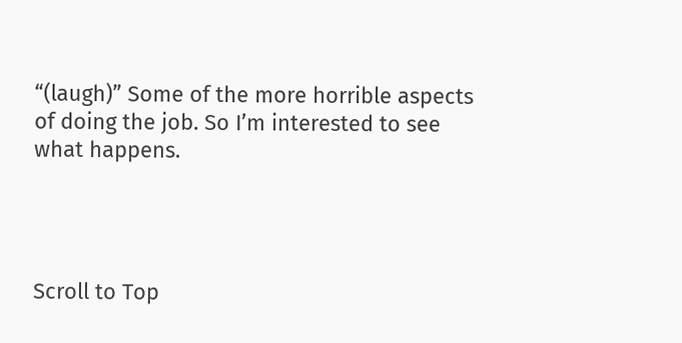“(laugh)” Some of the more horrible aspects of doing the job. So I’m interested to see what happens.




Scroll to Top